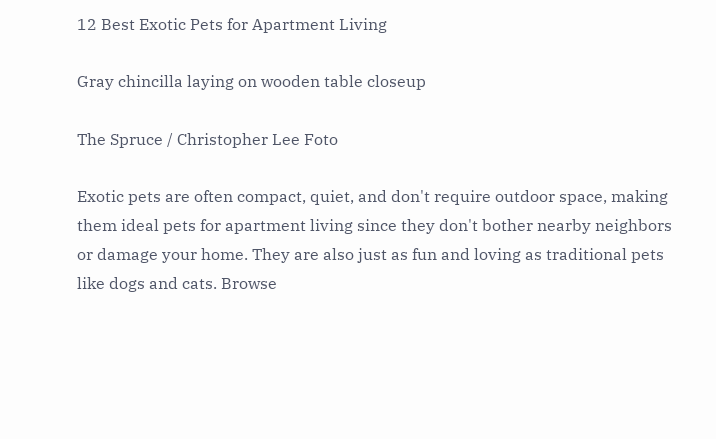12 Best Exotic Pets for Apartment Living

Gray chincilla laying on wooden table closeup

The Spruce / Christopher Lee Foto

Exotic pets are often compact, quiet, and don't require outdoor space, making them ideal pets for apartment living since they don't bother nearby neighbors or damage your home. They are also just as fun and loving as traditional pets like dogs and cats. Browse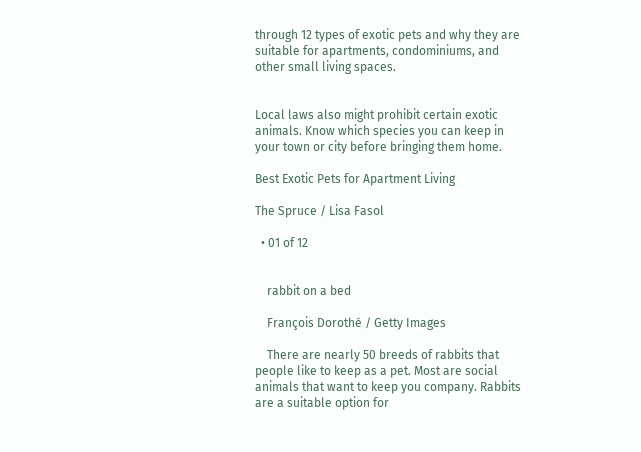through 12 types of exotic pets and why they are suitable for apartments, condominiums, and other small living spaces.


Local laws also might prohibit certain exotic animals. Know which species you can keep in your town or city before bringing them home.

Best Exotic Pets for Apartment Living

The Spruce / Lisa Fasol

  • 01 of 12


    rabbit on a bed

    François Dorothé / Getty Images

    There are nearly 50 breeds of rabbits that people like to keep as a pet. Most are social animals that want to keep you company. Rabbits are a suitable option for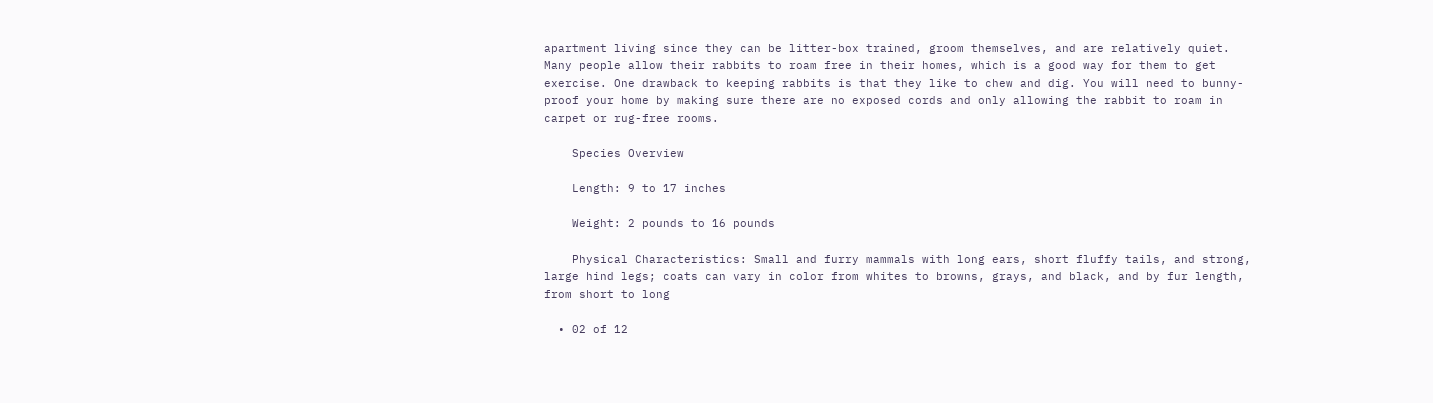apartment living since they can be litter-box trained, groom themselves, and are relatively quiet. Many people allow their rabbits to roam free in their homes, which is a good way for them to get exercise. One drawback to keeping rabbits is that they like to chew and dig. You will need to bunny-proof your home by making sure there are no exposed cords and only allowing the rabbit to roam in carpet or rug-free rooms.

    Species Overview

    Length: 9 to 17 inches

    Weight: 2 pounds to 16 pounds

    Physical Characteristics: Small and furry mammals with long ears, short fluffy tails, and strong, large hind legs; coats can vary in color from whites to browns, grays, and black, and by fur length, from short to long

  • 02 of 12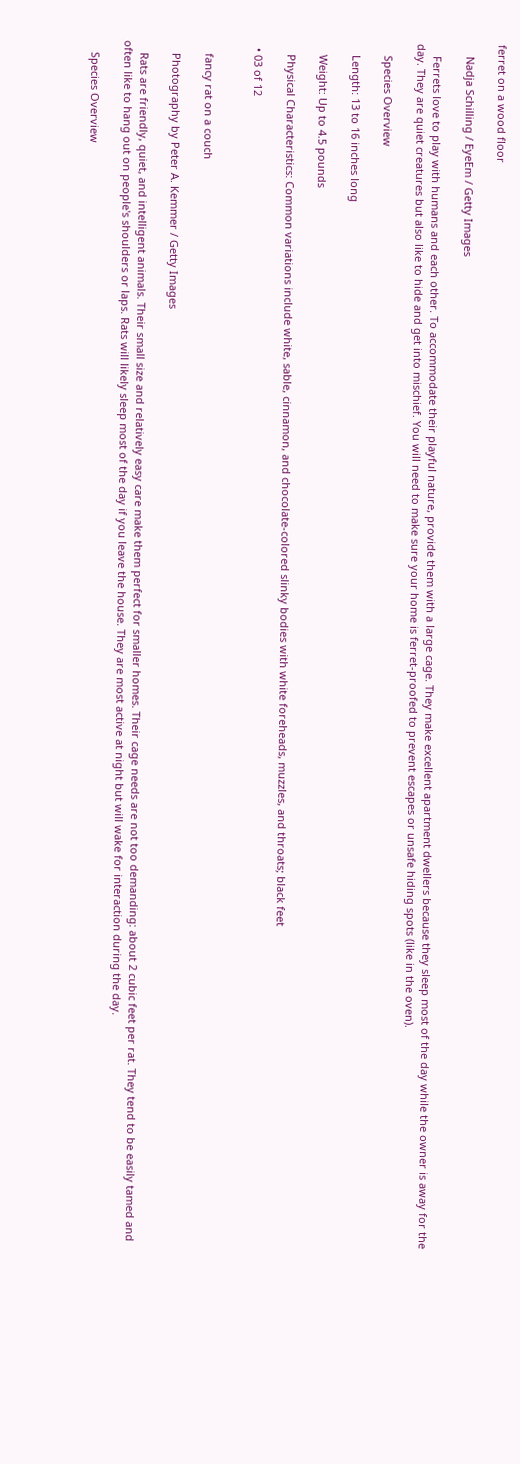ferret on a wood floor

    Nadja Schilling / EyeEm / Getty Images

    Ferrets love to play with humans and each other. To accommodate their playful nature, provide them with a large cage. They make excellent apartment dwellers because they sleep most of the day while the owner is away for the day. They are quiet creatures but also like to hide and get into mischief. You will need to make sure your home is ferret-proofed to prevent escapes or unsafe hiding spots (like in the oven).

    Species Overview

    Length: 13 to 16 inches long

    Weight: Up to 4.5 pounds

    Physical Characteristics: Common variations include white, sable, cinnamon, and chocolate-colored slinky bodies with white foreheads, muzzles, and throats; black feet

  • 03 of 12


    fancy rat on a couch

    Photography by Peter A. Kemmer / Getty Images

    Rats are friendly, quiet, and intelligent animals. Their small size and relatively easy care make them perfect for smaller homes. Their cage needs are not too demanding: about 2 cubic feet per rat. They tend to be easily tamed and often like to hang out on people's shoulders or laps. Rats will likely sleep most of the day if you leave the house. They are most active at night but will wake for interaction during the day.

    Species Overview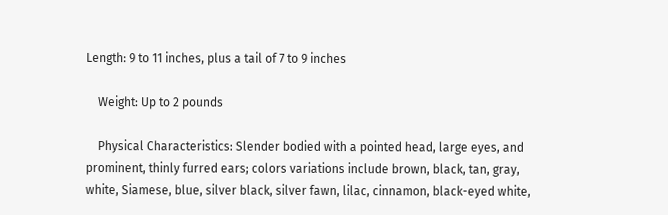Length: 9 to 11 inches, plus a tail of 7 to 9 inches

    Weight: Up to 2 pounds

    Physical Characteristics: Slender bodied with a pointed head, large eyes, and prominent, thinly furred ears; colors variations include brown, black, tan, gray, white, Siamese, blue, silver black, silver fawn, lilac, cinnamon, black-eyed white,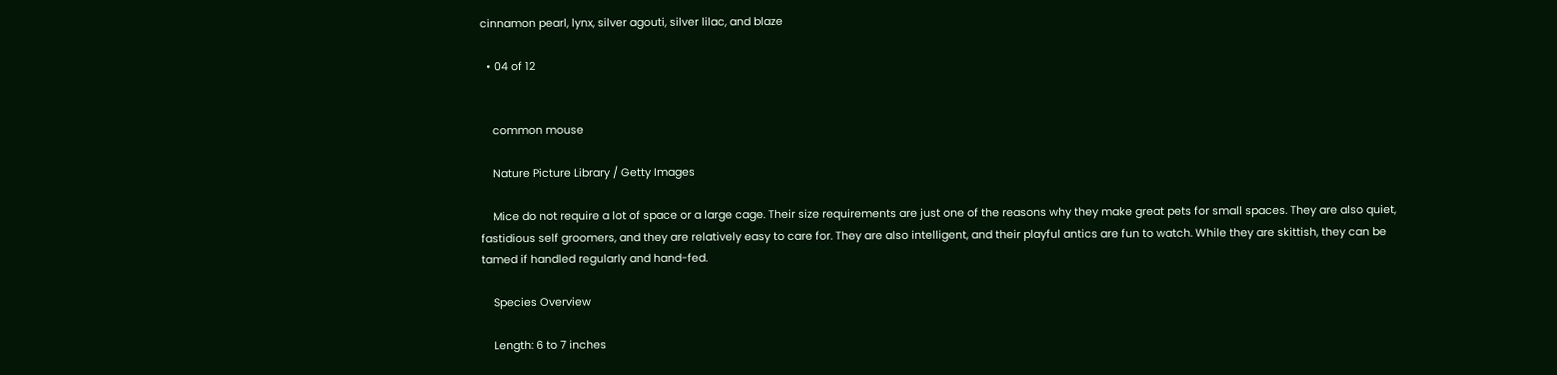cinnamon pearl, lynx, silver agouti, silver lilac, and blaze

  • 04 of 12


    common mouse

    Nature Picture Library / Getty Images

    Mice do not require a lot of space or a large cage. Their size requirements are just one of the reasons why they make great pets for small spaces. They are also quiet, fastidious self groomers, and they are relatively easy to care for. They are also intelligent, and their playful antics are fun to watch. While they are skittish, they can be tamed if handled regularly and hand-fed.

    Species Overview

    Length: 6 to 7 inches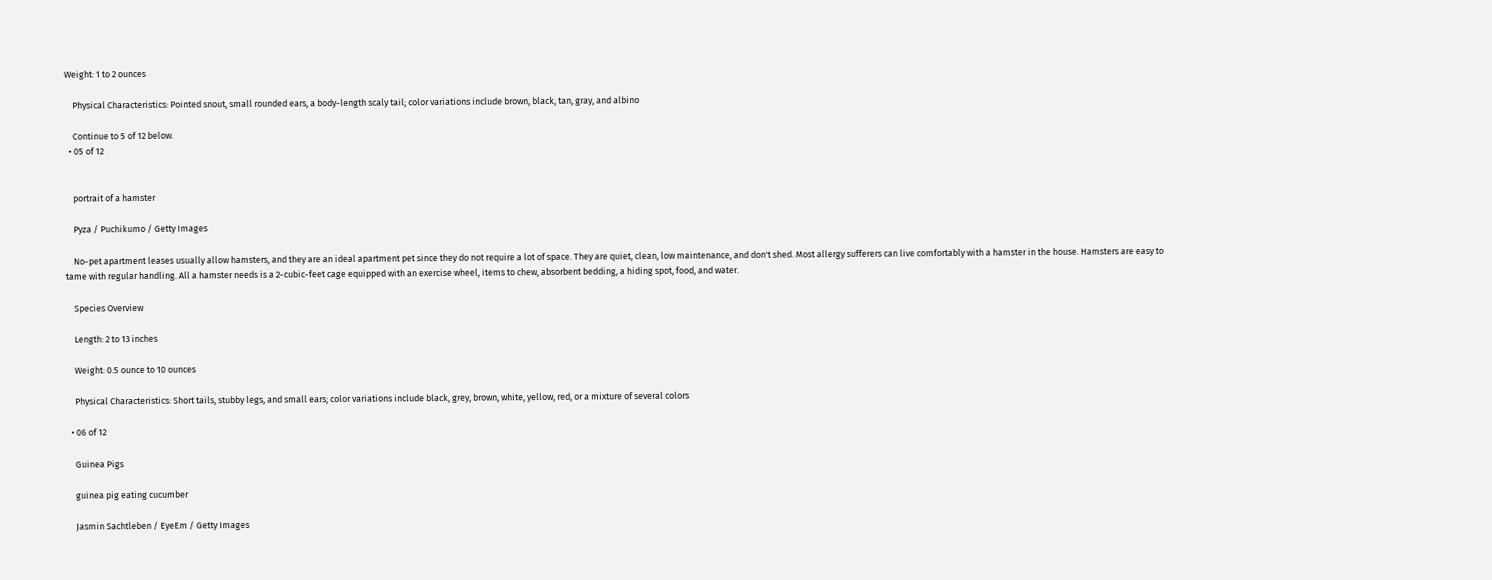Weight: 1 to 2 ounces

    Physical Characteristics: Pointed snout, small rounded ears, a body-length scaly tail; color variations include brown, black, tan, gray, and albino

    Continue to 5 of 12 below.
  • 05 of 12


    portrait of a hamster

    Pyza / Puchikumo / Getty Images

    No-pet apartment leases usually allow hamsters, and they are an ideal apartment pet since they do not require a lot of space. They are quiet, clean, low maintenance, and don't shed. Most allergy sufferers can live comfortably with a hamster in the house. Hamsters are easy to tame with regular handling. All a hamster needs is a 2-cubic-feet cage equipped with an exercise wheel, items to chew, absorbent bedding, a hiding spot, food, and water.

    Species Overview

    Length: 2 to 13 inches

    Weight: 0.5 ounce to 10 ounces

    Physical Characteristics: Short tails, stubby legs, and small ears; color variations include black, grey, brown, white, yellow, red, or a mixture of several colors

  • 06 of 12

    Guinea Pigs

    guinea pig eating cucumber

    Jasmin Sachtleben / EyeEm / Getty Images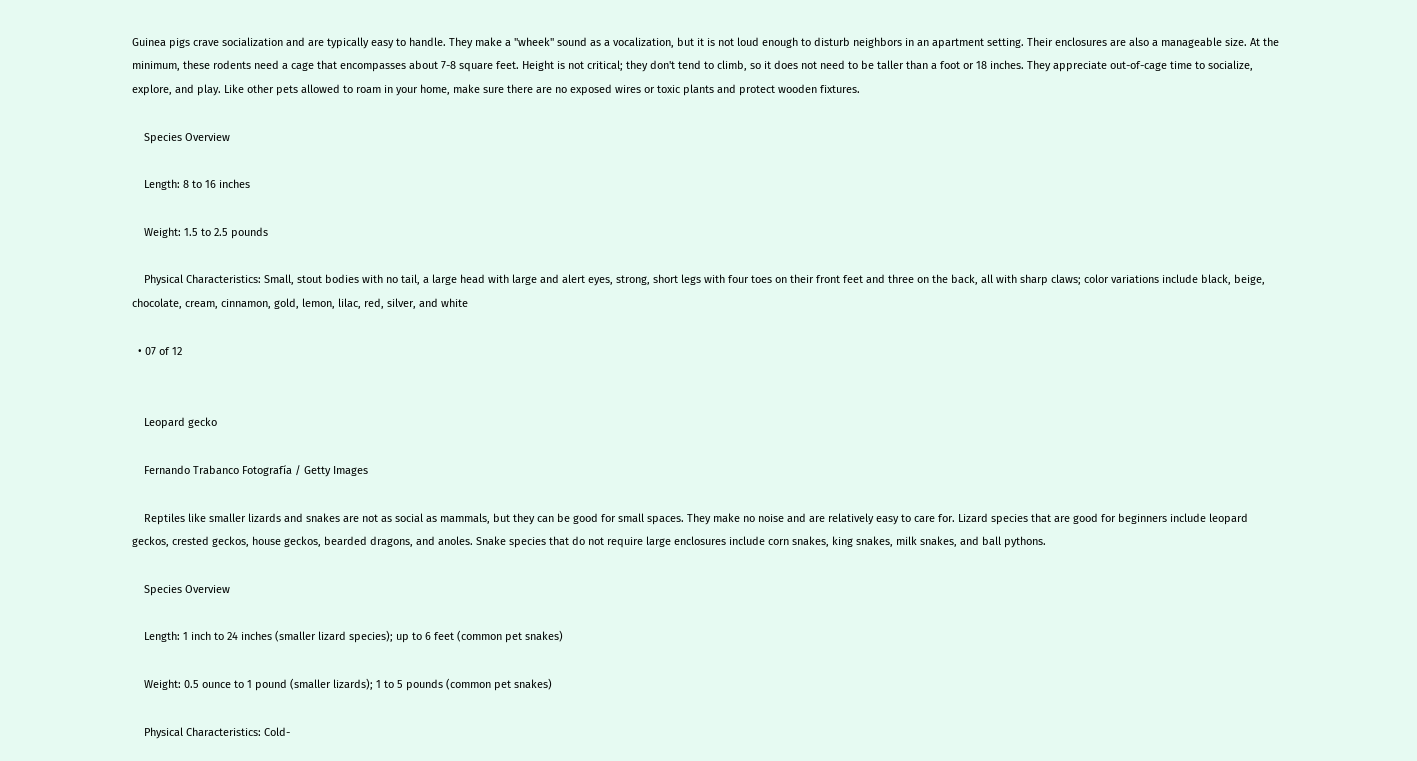Guinea pigs crave socialization and are typically easy to handle. They make a "wheek" sound as a vocalization, but it is not loud enough to disturb neighbors in an apartment setting. Their enclosures are also a manageable size. At the minimum, these rodents need a cage that encompasses about 7-8 square feet. Height is not critical; they don't tend to climb, so it does not need to be taller than a foot or 18 inches. They appreciate out-of-cage time to socialize, explore, and play. Like other pets allowed to roam in your home, make sure there are no exposed wires or toxic plants and protect wooden fixtures.

    Species Overview

    Length: 8 to 16 inches

    Weight: 1.5 to 2.5 pounds

    Physical Characteristics: Small, stout bodies with no tail, a large head with large and alert eyes, strong, short legs with four toes on their front feet and three on the back, all with sharp claws; color variations include black, beige, chocolate, cream, cinnamon, gold, lemon, lilac, red, silver, and white

  • 07 of 12


    Leopard gecko

    Fernando Trabanco Fotografía / Getty Images

    Reptiles like smaller lizards and snakes are not as social as mammals, but they can be good for small spaces. They make no noise and are relatively easy to care for. Lizard species that are good for beginners include leopard geckos, crested geckos, house geckos, bearded dragons, and anoles. Snake species that do not require large enclosures include corn snakes, king snakes, milk snakes, and ball pythons.

    Species Overview

    Length: 1 inch to 24 inches (smaller lizard species); up to 6 feet (common pet snakes)

    Weight: 0.5 ounce to 1 pound (smaller lizards); 1 to 5 pounds (common pet snakes)

    Physical Characteristics: Cold-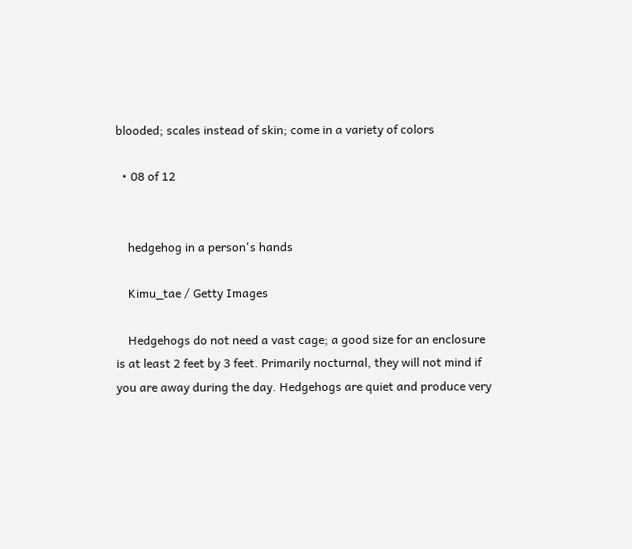blooded; scales instead of skin; come in a variety of colors

  • 08 of 12


    hedgehog in a person's hands

    Kimu_tae / Getty Images

    Hedgehogs do not need a vast cage; a good size for an enclosure is at least 2 feet by 3 feet. Primarily nocturnal, they will not mind if you are away during the day. Hedgehogs are quiet and produce very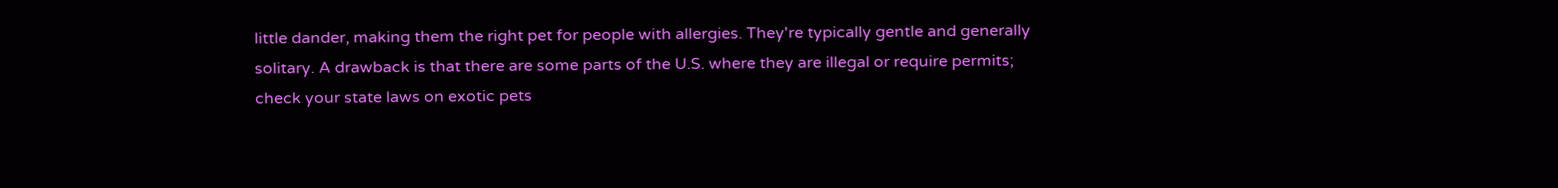little dander, making them the right pet for people with allergies. They're typically gentle and generally solitary. A drawback is that there are some parts of the U.S. where they are illegal or require permits; check your state laws on exotic pets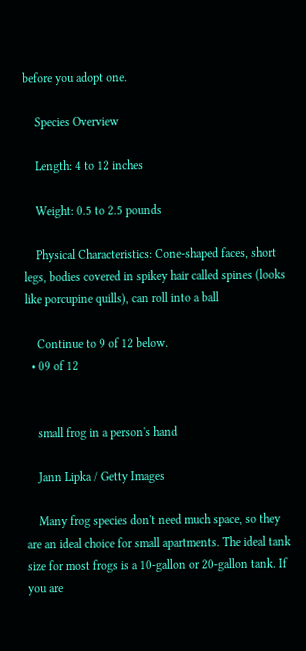before you adopt one.

    Species Overview

    Length: 4 to 12 inches

    Weight: 0.5 to 2.5 pounds

    Physical Characteristics: Cone-shaped faces, short legs, bodies covered in spikey hair called spines (looks like porcupine quills), can roll into a ball

    Continue to 9 of 12 below.
  • 09 of 12


    small frog in a person's hand

    Jann Lipka / Getty Images

    Many frog species don't need much space, so they are an ideal choice for small apartments. The ideal tank size for most frogs is a 10-gallon or 20-gallon tank. If you are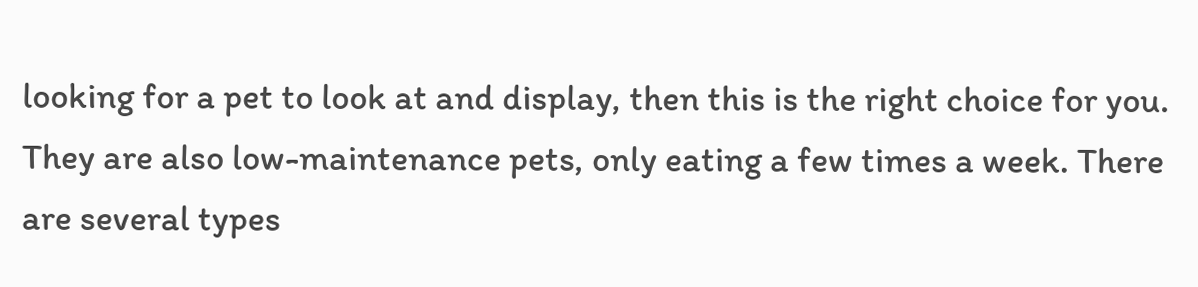looking for a pet to look at and display, then this is the right choice for you. They are also low-maintenance pets, only eating a few times a week. There are several types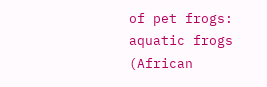of pet frogs: aquatic frogs (African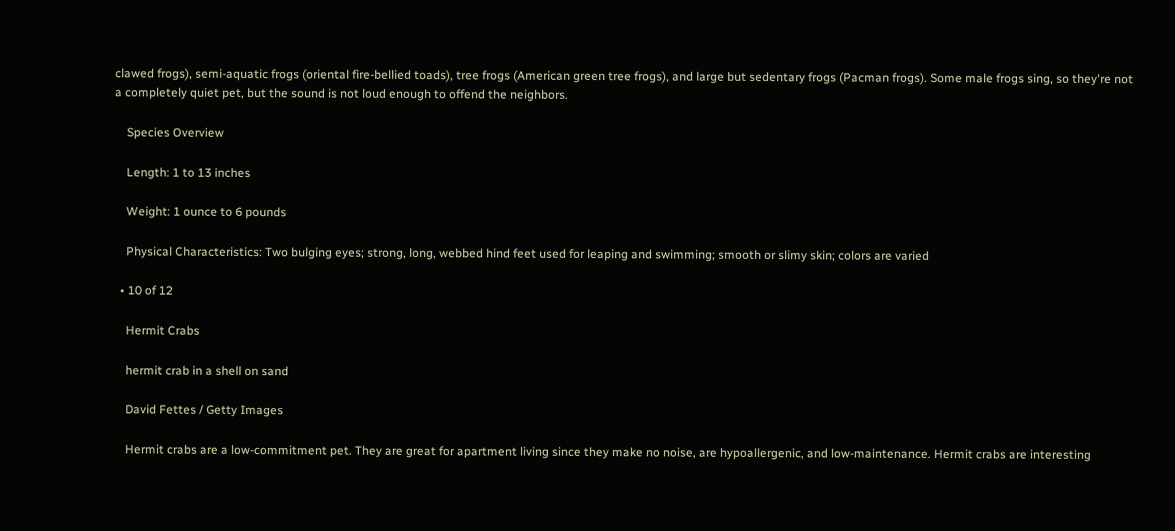clawed frogs), semi-aquatic frogs (oriental fire-bellied toads), tree frogs (American green tree frogs), and large but sedentary frogs (Pacman frogs). Some male frogs sing, so they're not a completely quiet pet, but the sound is not loud enough to offend the neighbors.

    Species Overview

    Length: 1 to 13 inches

    Weight: 1 ounce to 6 pounds

    Physical Characteristics: Two bulging eyes; strong, long, webbed hind feet used for leaping and swimming; smooth or slimy skin; colors are varied

  • 10 of 12

    Hermit Crabs

    hermit crab in a shell on sand

    David Fettes / Getty Images

    Hermit crabs are a low-commitment pet. They are great for apartment living since they make no noise, are hypoallergenic, and low-maintenance. Hermit crabs are interesting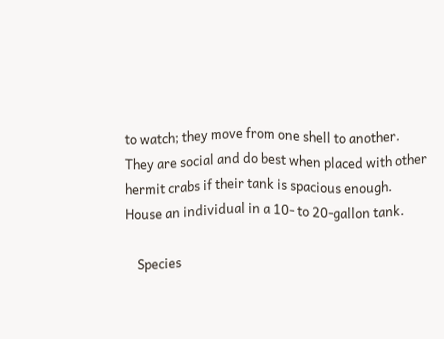to watch; they move from one shell to another. They are social and do best when placed with other hermit crabs if their tank is spacious enough. House an individual in a 10- to 20-gallon tank.

    Species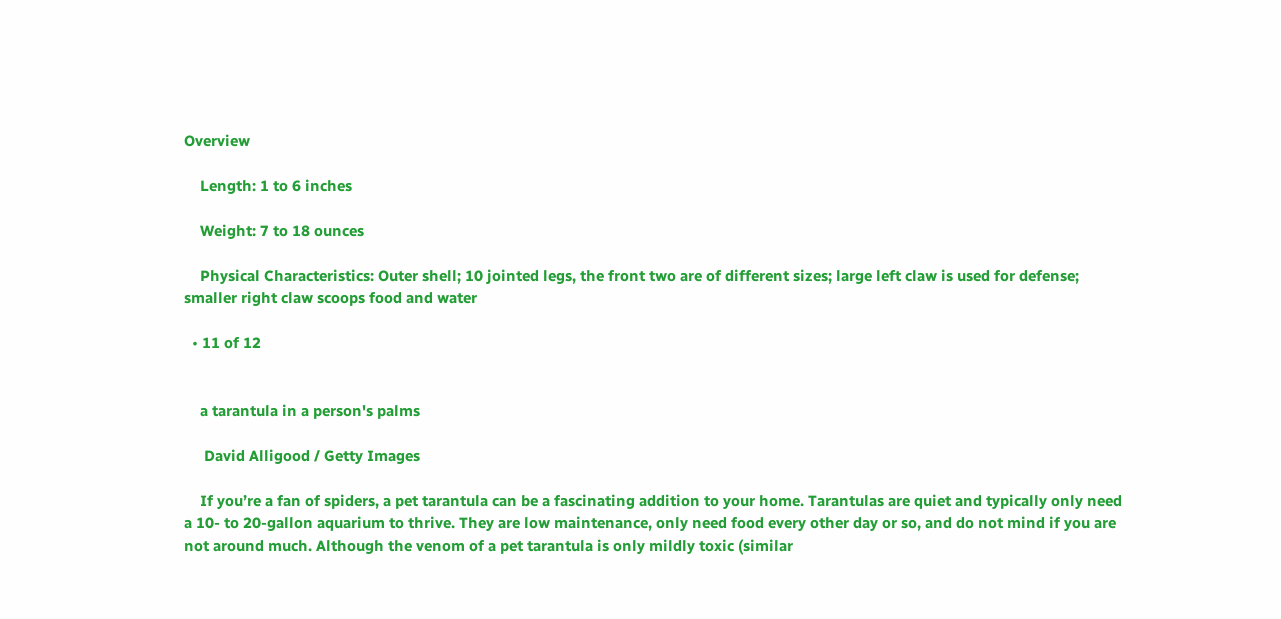Overview

    Length: 1 to 6 inches

    Weight: 7 to 18 ounces

    Physical Characteristics: Outer shell; 10 jointed legs, the front two are of different sizes; large left claw is used for defense; smaller right claw scoops food and water

  • 11 of 12


    a tarantula in a person's palms

     David Alligood / Getty Images

    If you’re a fan of spiders, a pet tarantula can be a fascinating addition to your home. Tarantulas are quiet and typically only need a 10- to 20-gallon aquarium to thrive. They are low maintenance, only need food every other day or so, and do not mind if you are not around much. Although the venom of a pet tarantula is only mildly toxic (similar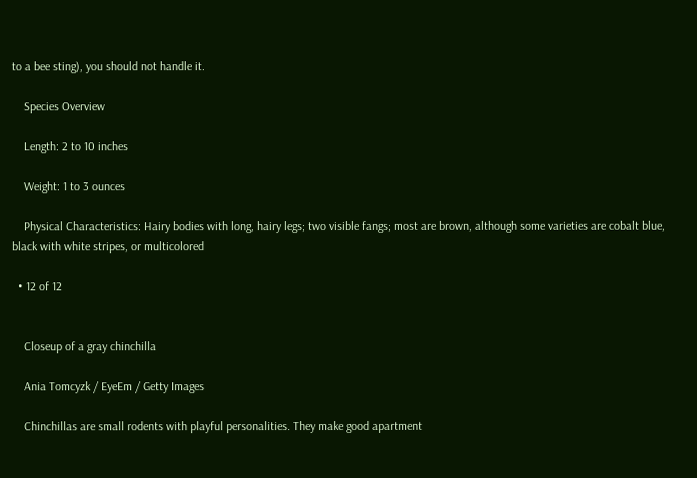to a bee sting), you should not handle it.

    Species Overview

    Length: 2 to 10 inches

    Weight: 1 to 3 ounces

    Physical Characteristics: Hairy bodies with long, hairy legs; two visible fangs; most are brown, although some varieties are cobalt blue, black with white stripes, or multicolored

  • 12 of 12


    Closeup of a gray chinchilla

    Ania Tomcyzk / EyeEm / Getty Images

    Chinchillas are small rodents with playful personalities. They make good apartment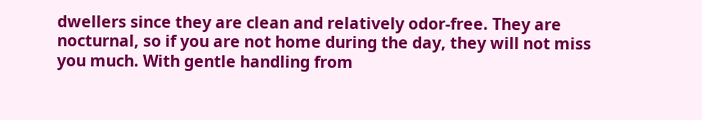dwellers since they are clean and relatively odor-free. They are nocturnal, so if you are not home during the day, they will not miss you much. With gentle handling from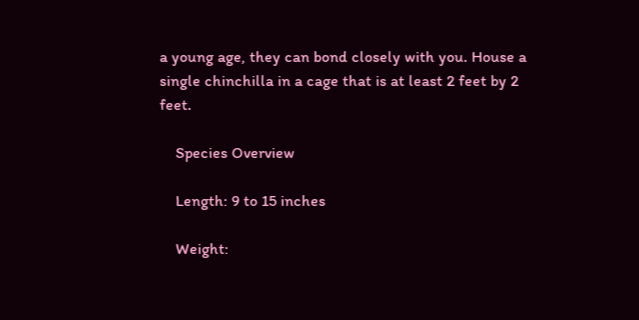a young age, they can bond closely with you. House a single chinchilla in a cage that is at least 2 feet by 2 feet.

    Species Overview

    Length: 9 to 15 inches

    Weight: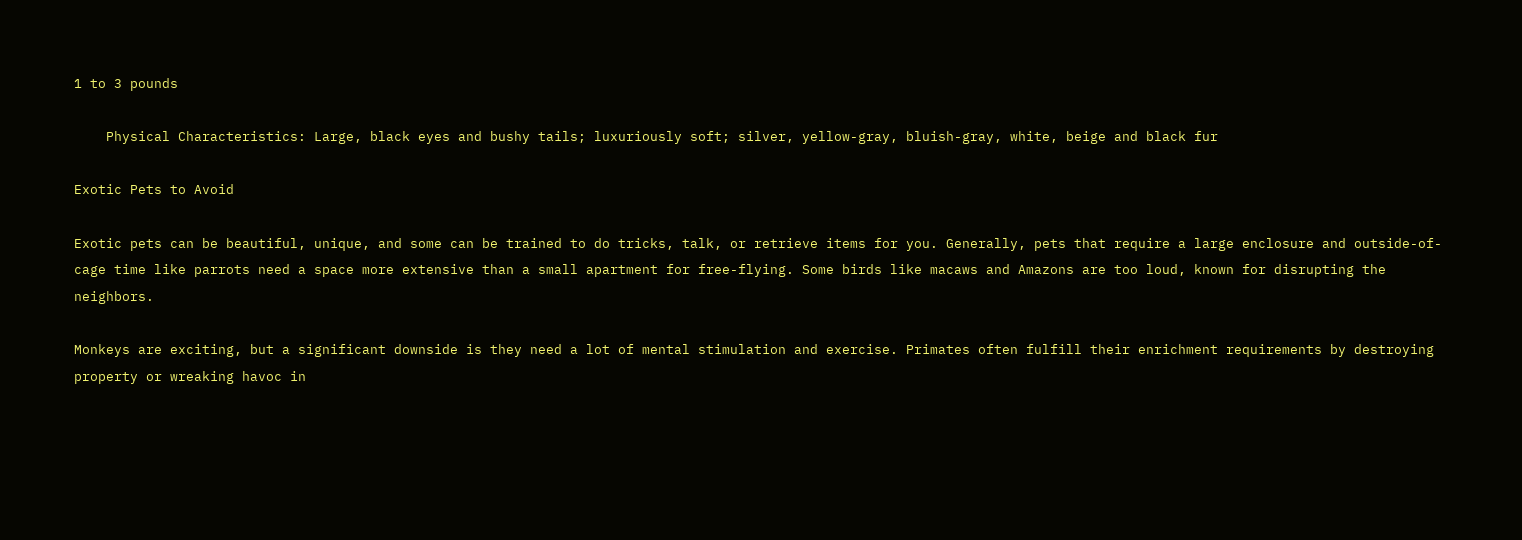1 to 3 pounds

    Physical Characteristics: Large, black eyes and bushy tails; luxuriously soft; silver, yellow-gray, bluish-gray, white, beige and black fur

Exotic Pets to Avoid

Exotic pets can be beautiful, unique, and some can be trained to do tricks, talk, or retrieve items for you. Generally, pets that require a large enclosure and outside-of-cage time like parrots need a space more extensive than a small apartment for free-flying. Some birds like macaws and Amazons are too loud, known for disrupting the neighbors.

Monkeys are exciting, but a significant downside is they need a lot of mental stimulation and exercise. Primates often fulfill their enrichment requirements by destroying property or wreaking havoc in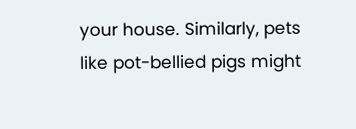your house. Similarly, pets like pot-bellied pigs might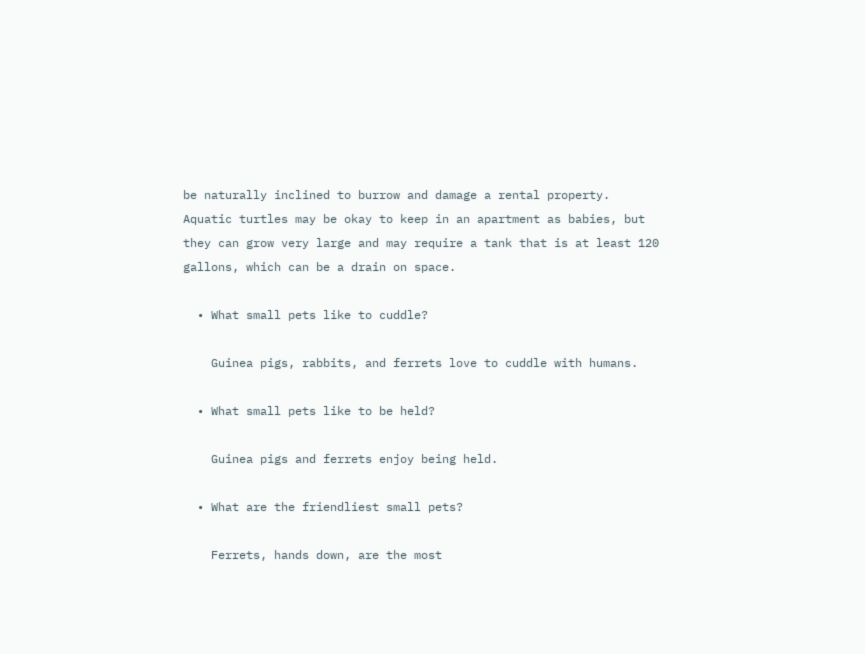be naturally inclined to burrow and damage a rental property. Aquatic turtles may be okay to keep in an apartment as babies, but they can grow very large and may require a tank that is at least 120 gallons, which can be a drain on space.

  • What small pets like to cuddle?

    Guinea pigs, rabbits, and ferrets love to cuddle with humans.

  • What small pets like to be held?

    Guinea pigs and ferrets enjoy being held.

  • What are the friendliest small pets?

    Ferrets, hands down, are the most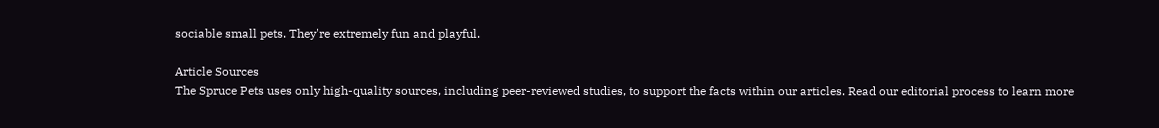sociable small pets. They're extremely fun and playful.

Article Sources
The Spruce Pets uses only high-quality sources, including peer-reviewed studies, to support the facts within our articles. Read our editorial process to learn more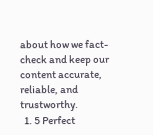about how we fact-check and keep our content accurate, reliable, and trustworthy.
  1. 5 Perfect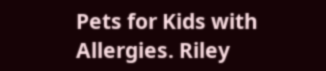Pets for Kids with Allergies. Riley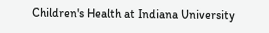Children's Health at Indiana University